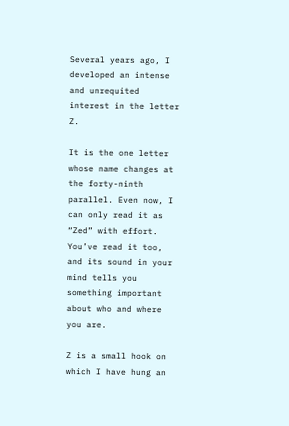Several years ago, I developed an intense and unrequited interest in the letter Z.

It is the one letter whose name changes at the forty-ninth parallel. Even now, I can only read it as “Zed” with effort. You’ve read it too, and its sound in your mind tells you something important about who and where you are.

Z is a small hook on which I have hung an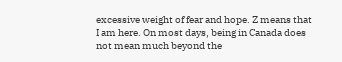excessive weight of fear and hope. Z means that I am here. On most days, being in Canada does not mean much beyond the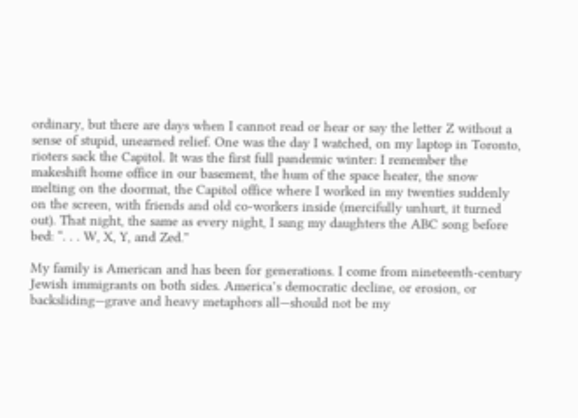ordinary, but there are days when I cannot read or hear or say the letter Z without a sense of stupid, unearned relief. One was the day I watched, on my laptop in Toronto, rioters sack the Capitol. It was the first full pandemic winter: I remember the makeshift home office in our basement, the hum of the space heater, the snow melting on the doormat, the Capitol office where I worked in my twenties suddenly on the screen, with friends and old co-workers inside (mercifully unhurt, it turned out). That night, the same as every night, I sang my daughters the ABC song before bed: “. . . W, X, Y, and Zed.”

My family is American and has been for generations. I come from nineteenth-century Jewish immigrants on both sides. America’s democratic decline, or erosion, or backsliding—grave and heavy metaphors all—should not be my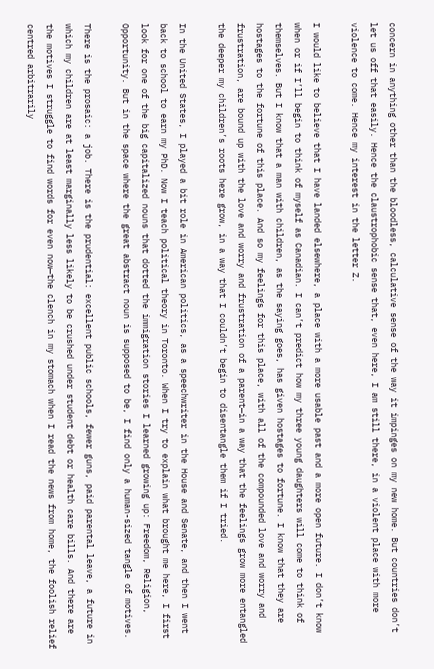concern in anything other than the bloodless, calculative sense of the way it impinges on my new home. But countries don’t let us off that easily. Hence the claustrophobic sense that, even here, I am still there, in a violent place with more violence to come. Hence my interest in the letter Z.

I would like to believe that I have landed elsewhere, a place with a more usable past and a more open future. I don’t know when or if I’ll begin to think of myself as Canadian. I can’t predict how my three young daughters will come to think of themselves. But I know that a man with children, as the saying goes, has given hostages to fortune. I know that they are hostages to the fortune of this place. And so my feelings for this place, with all of the compounded love and worry and frustration, are bound up with the love and worry and frustration of a parent—in a way that the feelings grow more entangled the deeper my children’s roots here grow, in a way that I couldn’t begin to disentangle them if I tried.

In the United States, I played a bit role in American politics, as a speechwriter in the House and Senate, and then I went back to school to earn my PhD. Now I teach political theory in Toronto. When I try to explain what brought me here, I first look for one of the big capitalized nouns that dotted the immigration stories I learned growing up: Freedom, Religion, Opportunity. But in the space where the great abstract noun is supposed to be, I find only a human-sized tangle of motives.

There is the prosaic: a job. There is the prudential: excellent public schools, fewer guns, paid parental leave, a future in which my children are at least marginally less likely to be crushed under student debt or health care bills. And there are the motives I struggle to find words for even now—the clench in my stomach when I read the news from home, the foolish relief centred arbitrarily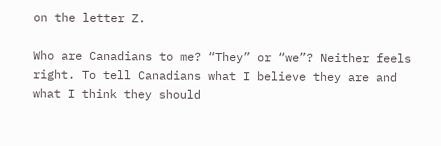on the letter Z.

Who are Canadians to me? “They” or “we”? Neither feels right. To tell Canadians what I believe they are and what I think they should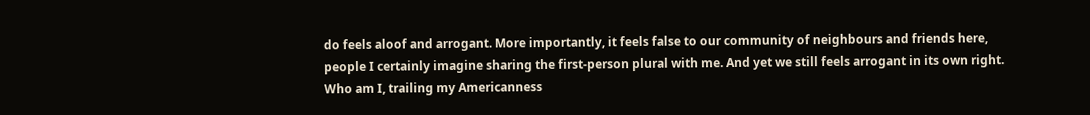do feels aloof and arrogant. More importantly, it feels false to our community of neighbours and friends here, people I certainly imagine sharing the first-person plural with me. And yet we still feels arrogant in its own right. Who am I, trailing my Americanness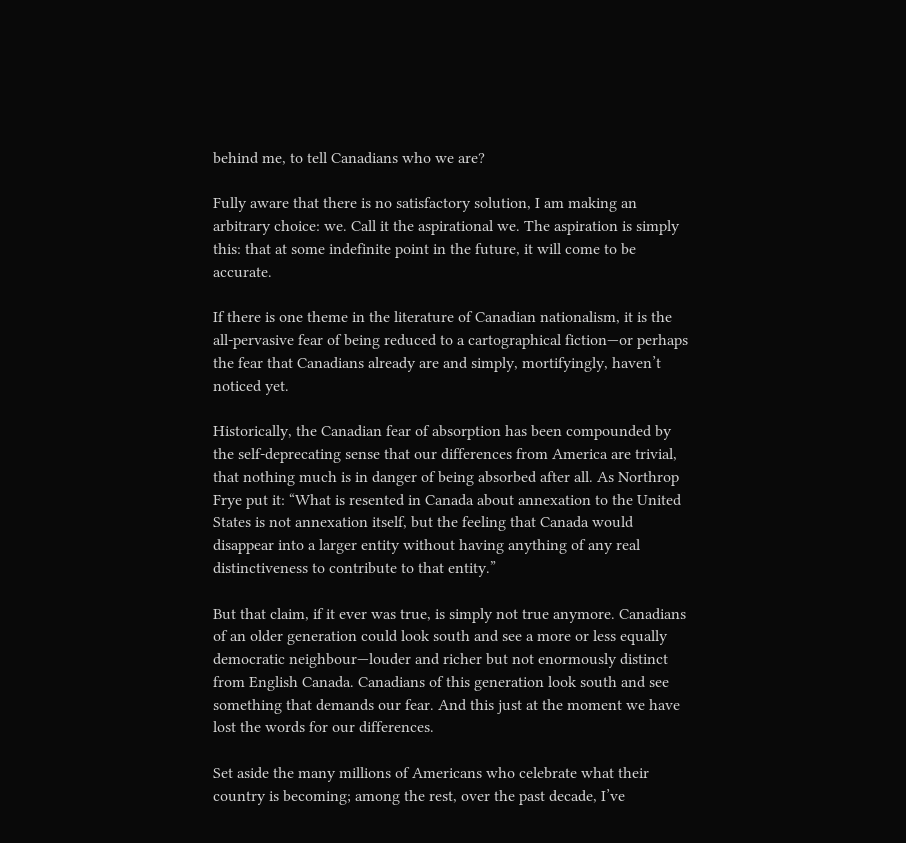behind me, to tell Canadians who we are?

Fully aware that there is no satisfactory solution, I am making an arbitrary choice: we. Call it the aspirational we. The aspiration is simply this: that at some indefinite point in the future, it will come to be accurate.

If there is one theme in the literature of Canadian nationalism, it is the all-pervasive fear of being reduced to a cartographical fiction—or perhaps the fear that Canadians already are and simply, mortifyingly, haven’t noticed yet.

Historically, the Canadian fear of absorption has been compounded by the self-deprecating sense that our differences from America are trivial, that nothing much is in danger of being absorbed after all. As Northrop Frye put it: “What is resented in Canada about annexation to the United States is not annexation itself, but the feeling that Canada would disappear into a larger entity without having anything of any real distinctiveness to contribute to that entity.”

But that claim, if it ever was true, is simply not true anymore. Canadians of an older generation could look south and see a more or less equally democratic neighbour—louder and richer but not enormously distinct from English Canada. Canadians of this generation look south and see something that demands our fear. And this just at the moment we have lost the words for our differences.

Set aside the many millions of Americans who celebrate what their country is becoming; among the rest, over the past decade, I’ve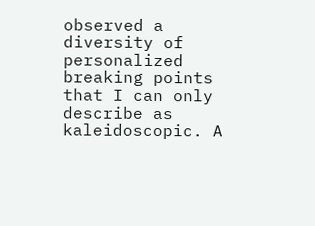observed a diversity of personalized breaking points that I can only describe as kaleidoscopic. A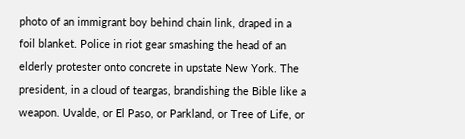photo of an immigrant boy behind chain link, draped in a foil blanket. Police in riot gear smashing the head of an elderly protester onto concrete in upstate New York. The president, in a cloud of teargas, brandishing the Bible like a weapon. Uvalde, or El Paso, or Parkland, or Tree of Life, or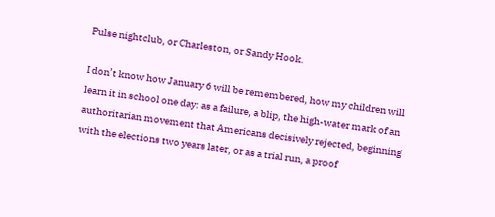Pulse nightclub, or Charleston, or Sandy Hook.

I don’t know how January 6 will be remembered, how my children will learn it in school one day: as a failure, a blip, the high-water mark of an authoritarian movement that Americans decisively rejected, beginning with the elections two years later, or as a trial run, a proof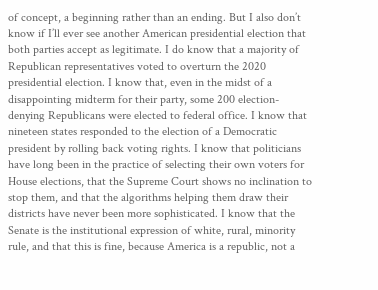of concept, a beginning rather than an ending. But I also don’t know if I’ll ever see another American presidential election that both parties accept as legitimate. I do know that a majority of Republican representatives voted to overturn the 2020 presidential election. I know that, even in the midst of a disappointing midterm for their party, some 200 election-denying Republicans were elected to federal office. I know that nineteen states responded to the election of a Democratic president by rolling back voting rights. I know that politicians have long been in the practice of selecting their own voters for House elections, that the Supreme Court shows no inclination to stop them, and that the algorithms helping them draw their districts have never been more sophisticated. I know that the Senate is the institutional expression of white, rural, minority rule, and that this is fine, because America is a republic, not a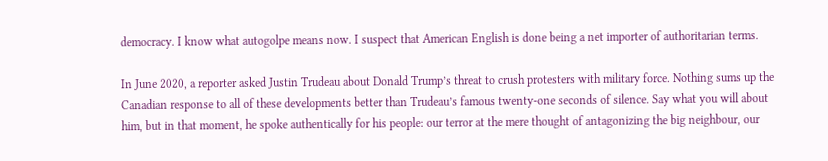democracy. I know what autogolpe means now. I suspect that American English is done being a net importer of authoritarian terms.

In June 2020, a reporter asked Justin Trudeau about Donald Trump’s threat to crush protesters with military force. Nothing sums up the Canadian response to all of these developments better than Trudeau’s famous twenty-one seconds of silence. Say what you will about him, but in that moment, he spoke authentically for his people: our terror at the mere thought of antagonizing the big neighbour, our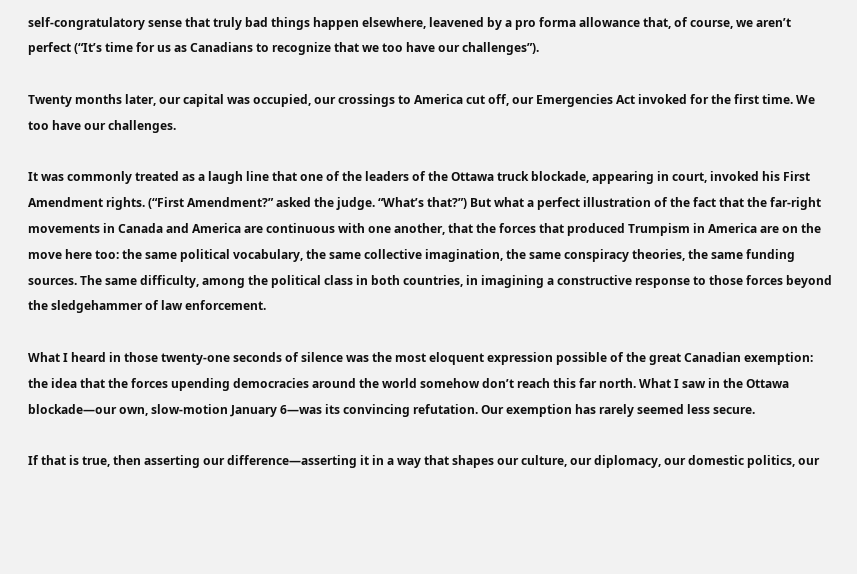self-congratulatory sense that truly bad things happen elsewhere, leavened by a pro forma allowance that, of course, we aren’t perfect (“It’s time for us as Canadians to recognize that we too have our challenges”).

Twenty months later, our capital was occupied, our crossings to America cut off, our Emergencies Act invoked for the first time. We too have our challenges.

It was commonly treated as a laugh line that one of the leaders of the Ottawa truck blockade, appearing in court, invoked his First Amendment rights. (“First Amendment?” asked the judge. “What’s that?”) But what a perfect illustration of the fact that the far-right movements in Canada and America are continuous with one another, that the forces that produced Trumpism in America are on the move here too: the same political vocabulary, the same collective imagination, the same conspiracy theories, the same funding sources. The same difficulty, among the political class in both countries, in imagining a constructive response to those forces beyond the sledgehammer of law enforcement.

What I heard in those twenty-one seconds of silence was the most eloquent expression possible of the great Canadian exemption: the idea that the forces upending democracies around the world somehow don’t reach this far north. What I saw in the Ottawa blockade—our own, slow-motion January 6—was its convincing refutation. Our exemption has rarely seemed less secure.

If that is true, then asserting our difference—asserting it in a way that shapes our culture, our diplomacy, our domestic politics, our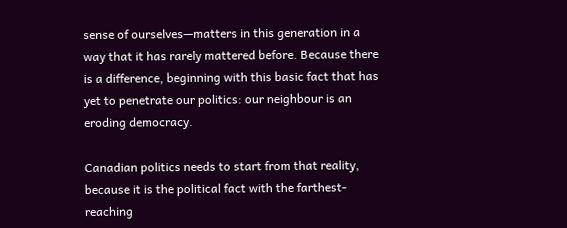sense of ourselves—matters in this generation in a way that it has rarely mattered before. Because there is a difference, beginning with this basic fact that has yet to penetrate our politics: our neighbour is an eroding democracy.

Canadian politics needs to start from that reality, because it is the political fact with the farthest-reaching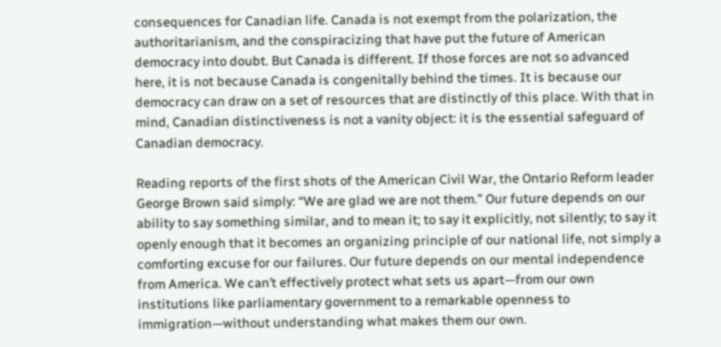consequences for Canadian life. Canada is not exempt from the polarization, the authoritarianism, and the conspiracizing that have put the future of American democracy into doubt. But Canada is different. If those forces are not so advanced here, it is not because Canada is congenitally behind the times. It is because our democracy can draw on a set of resources that are distinctly of this place. With that in mind, Canadian distinctiveness is not a vanity object: it is the essential safeguard of Canadian democracy.

Reading reports of the first shots of the American Civil War, the Ontario Reform leader George Brown said simply: “We are glad we are not them.” Our future depends on our ability to say something similar, and to mean it; to say it explicitly, not silently; to say it openly enough that it becomes an organizing principle of our national life, not simply a comforting excuse for our failures. Our future depends on our mental independence from America. We can’t effectively protect what sets us apart—from our own institutions like parliamentary government to a remarkable openness to immigration—without understanding what makes them our own.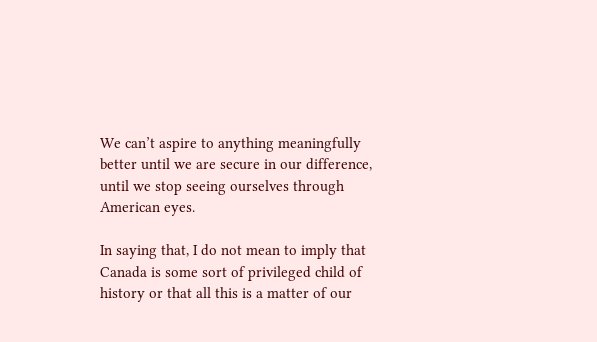We can’t aspire to anything meaningfully better until we are secure in our difference, until we stop seeing ourselves through American eyes.

In saying that, I do not mean to imply that Canada is some sort of privileged child of history or that all this is a matter of our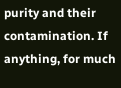purity and their contamination. If anything, for much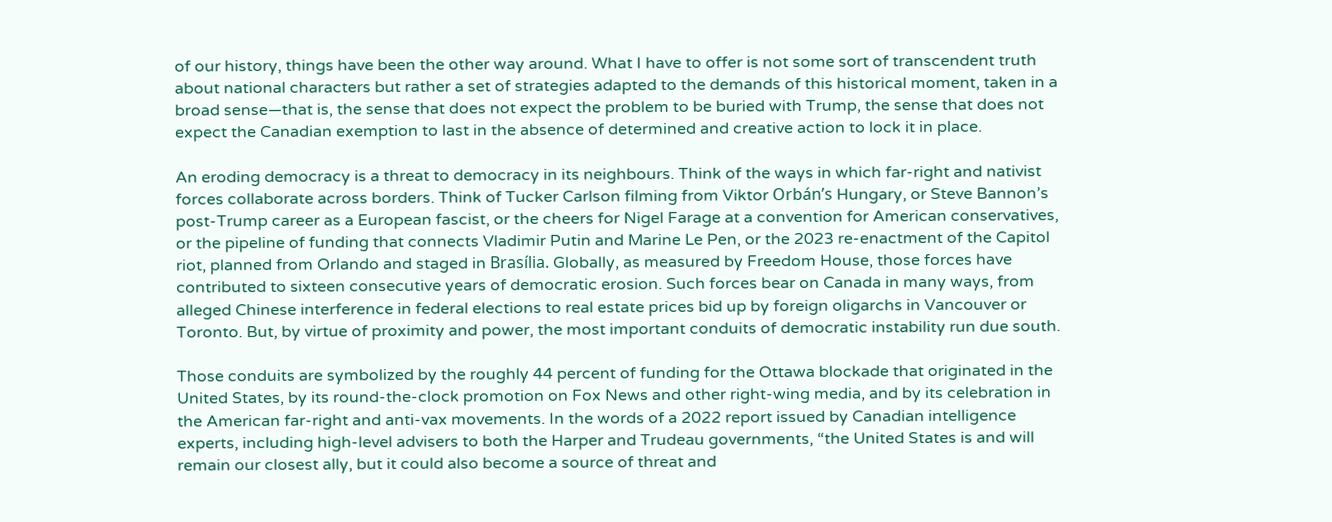of our history, things have been the other way around. What I have to offer is not some sort of transcendent truth about national characters but rather a set of strategies adapted to the demands of this historical moment, taken in a broad sense—that is, the sense that does not expect the problem to be buried with Trump, the sense that does not expect the Canadian exemption to last in the absence of determined and creative action to lock it in place.

An eroding democracy is a threat to democracy in its neighbours. Think of the ways in which far-right and nativist forces collaborate across borders. Think of Tucker Carlson filming from Viktor Orbán’s Hungary, or Steve Bannon’s post-Trump career as a European fascist, or the cheers for Nigel Farage at a convention for American conservatives, or the pipeline of funding that connects Vladimir Putin and Marine Le Pen, or the 2023 re-enactment of the Capitol riot, planned from Orlando and staged in Brasília. Globally, as measured by Freedom House, those forces have contributed to sixteen consecutive years of democratic erosion. Such forces bear on Canada in many ways, from alleged Chinese interference in federal elections to real estate prices bid up by foreign oligarchs in Vancouver or Toronto. But, by virtue of proximity and power, the most important conduits of democratic instability run due south.

Those conduits are symbolized by the roughly 44 percent of funding for the Ottawa blockade that originated in the United States, by its round-the-clock promotion on Fox News and other right-wing media, and by its celebration in the American far-right and anti-vax movements. In the words of a 2022 report issued by Canadian intelligence experts, including high-level advisers to both the Harper and Trudeau governments, “the United States is and will remain our closest ally, but it could also become a source of threat and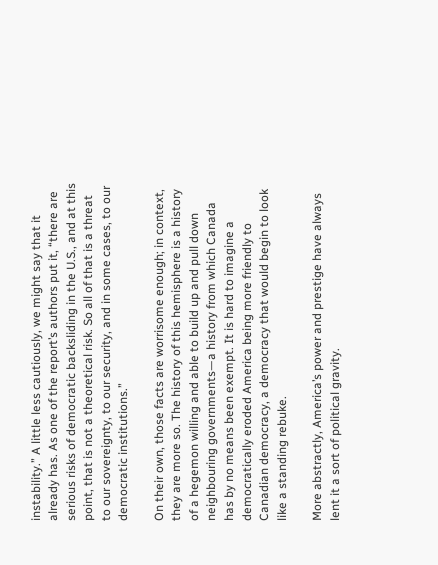instability.” A little less cautiously, we might say that it already has. As one of the report’s authors put it, “there are serious risks of democratic backsliding in the U.S., and at this point, that is not a theoretical risk. So all of that is a threat to our sovereignty, to our security, and in some cases, to our democratic institutions.”

On their own, those facts are worrisome enough; in context, they are more so. The history of this hemisphere is a history of a hegemon willing and able to build up and pull down neighbouring governments—a history from which Canada has by no means been exempt. It is hard to imagine a democratically eroded America being more friendly to Canadian democracy, a democracy that would begin to look like a standing rebuke.

More abstractly, America’s power and prestige have always lent it a sort of political gravity.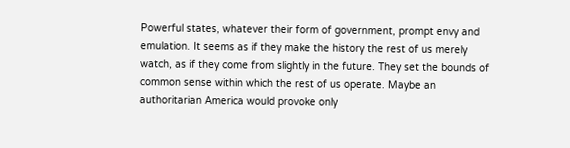Powerful states, whatever their form of government, prompt envy and emulation. It seems as if they make the history the rest of us merely watch, as if they come from slightly in the future. They set the bounds of common sense within which the rest of us operate. Maybe an authoritarian America would provoke only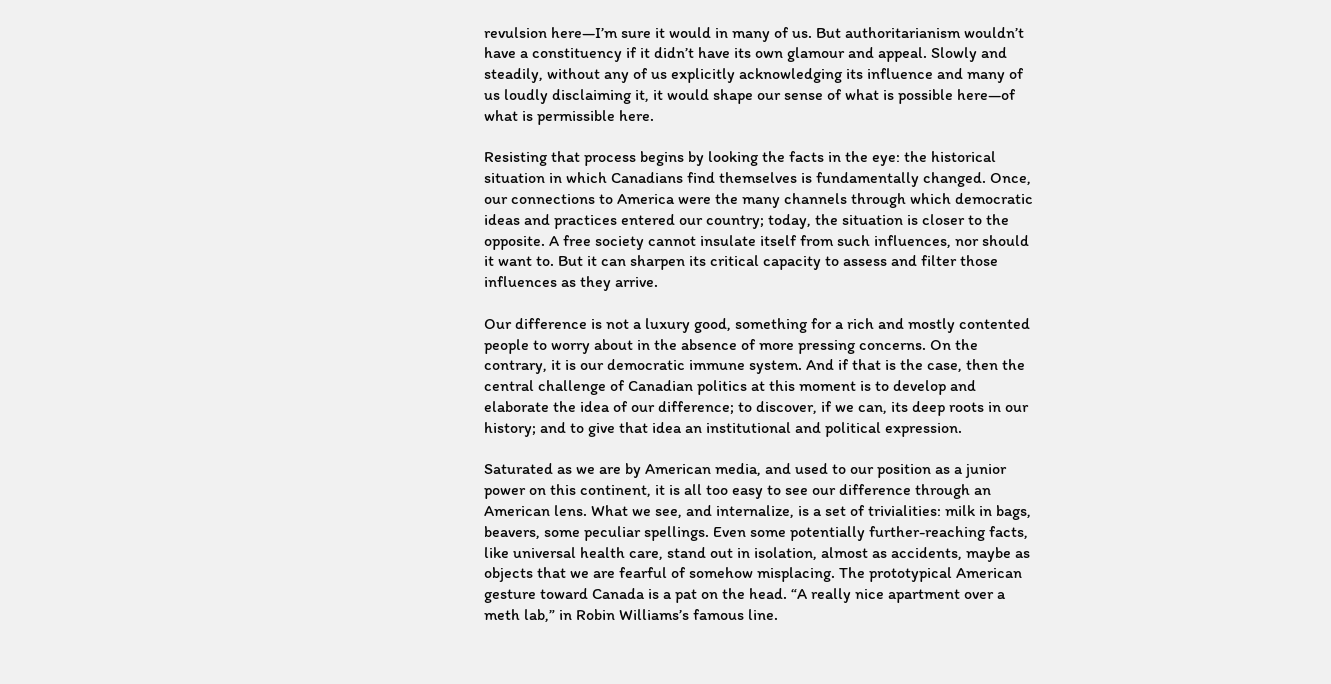revulsion here—I’m sure it would in many of us. But authoritarianism wouldn’t have a constituency if it didn’t have its own glamour and appeal. Slowly and steadily, without any of us explicitly acknowledging its influence and many of us loudly disclaiming it, it would shape our sense of what is possible here—of what is permissible here.

Resisting that process begins by looking the facts in the eye: the historical situation in which Canadians find themselves is fundamentally changed. Once, our connections to America were the many channels through which democratic ideas and practices entered our country; today, the situation is closer to the opposite. A free society cannot insulate itself from such influences, nor should it want to. But it can sharpen its critical capacity to assess and filter those influences as they arrive.

Our difference is not a luxury good, something for a rich and mostly contented people to worry about in the absence of more pressing concerns. On the contrary, it is our democratic immune system. And if that is the case, then the central challenge of Canadian politics at this moment is to develop and elaborate the idea of our difference; to discover, if we can, its deep roots in our history; and to give that idea an institutional and political expression.

Saturated as we are by American media, and used to our position as a junior power on this continent, it is all too easy to see our difference through an American lens. What we see, and internalize, is a set of trivialities: milk in bags, beavers, some peculiar spellings. Even some potentially further-reaching facts, like universal health care, stand out in isolation, almost as accidents, maybe as objects that we are fearful of somehow misplacing. The prototypical American gesture toward Canada is a pat on the head. “A really nice apartment over a meth lab,” in Robin Williams’s famous line.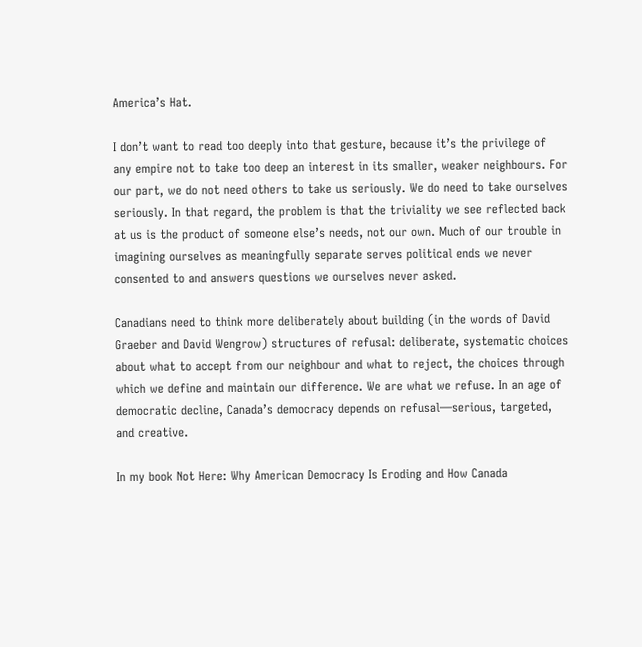America’s Hat.

I don’t want to read too deeply into that gesture, because it’s the privilege of any empire not to take too deep an interest in its smaller, weaker neighbours. For our part, we do not need others to take us seriously. We do need to take ourselves seriously. In that regard, the problem is that the triviality we see reflected back at us is the product of someone else’s needs, not our own. Much of our trouble in imagining ourselves as meaningfully separate serves political ends we never consented to and answers questions we ourselves never asked.

Canadians need to think more deliberately about building (in the words of David Graeber and David Wengrow) structures of refusal: deliberate, systematic choices about what to accept from our neighbour and what to reject, the choices through which we define and maintain our difference. We are what we refuse. In an age of democratic decline, Canada’s democracy depends on refusal—serious, targeted, and creative.

In my book Not Here: Why American Democracy Is Eroding and How Canada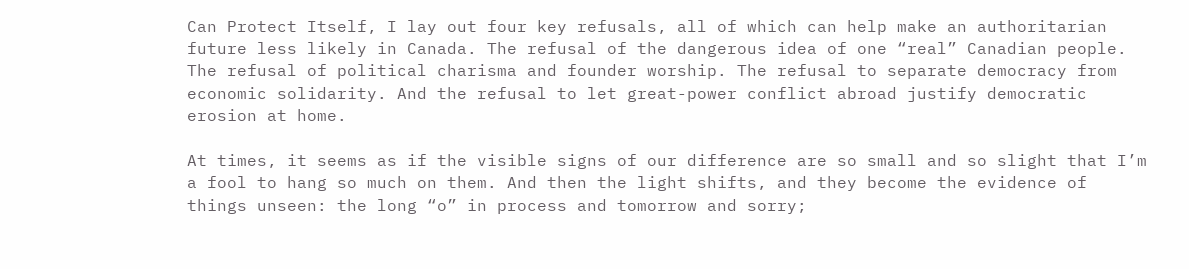Can Protect Itself, I lay out four key refusals, all of which can help make an authoritarian future less likely in Canada. The refusal of the dangerous idea of one “real” Canadian people. The refusal of political charisma and founder worship. The refusal to separate democracy from economic solidarity. And the refusal to let great-power conflict abroad justify democratic erosion at home.

At times, it seems as if the visible signs of our difference are so small and so slight that I’m a fool to hang so much on them. And then the light shifts, and they become the evidence of things unseen: the long “o” in process and tomorrow and sorry;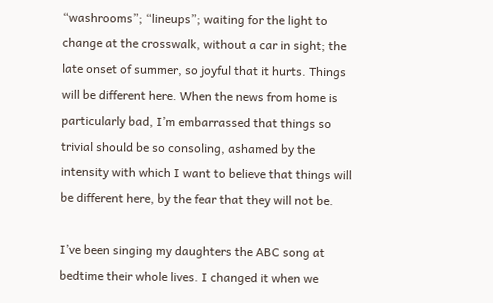“washrooms”; “lineups”; waiting for the light to change at the crosswalk, without a car in sight; the late onset of summer, so joyful that it hurts. Things will be different here. When the news from home is particularly bad, I’m embarrassed that things so trivial should be so consoling, ashamed by the intensity with which I want to believe that things will be different here, by the fear that they will not be.

I’ve been singing my daughters the ABC song at bedtime their whole lives. I changed it when we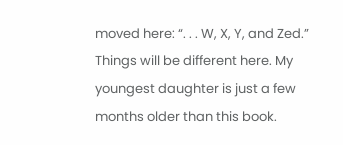moved here: “. . . W, X, Y, and Zed.” Things will be different here. My youngest daughter is just a few months older than this book.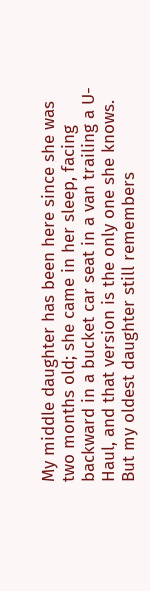My middle daughter has been here since she was two months old; she came in her sleep, facing backward in a bucket car seat in a van trailing a U-Haul, and that version is the only one she knows. But my oldest daughter still remembers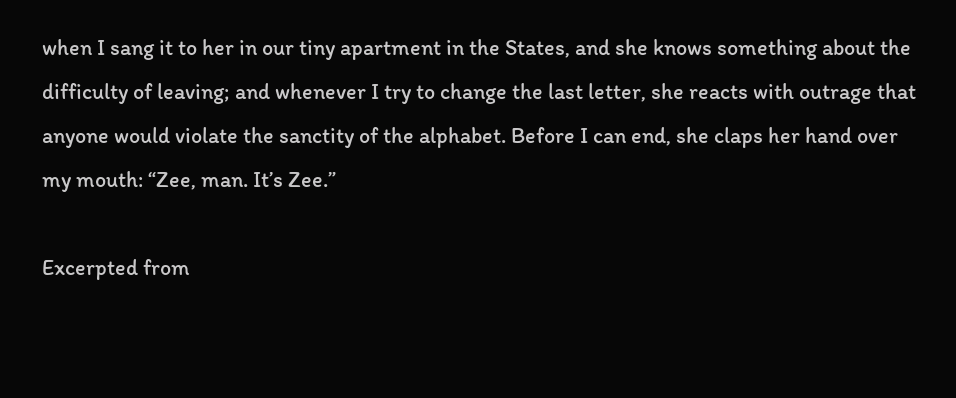when I sang it to her in our tiny apartment in the States, and she knows something about the difficulty of leaving; and whenever I try to change the last letter, she reacts with outrage that anyone would violate the sanctity of the alphabet. Before I can end, she claps her hand over my mouth: “Zee, man. It’s Zee.”

Excerpted from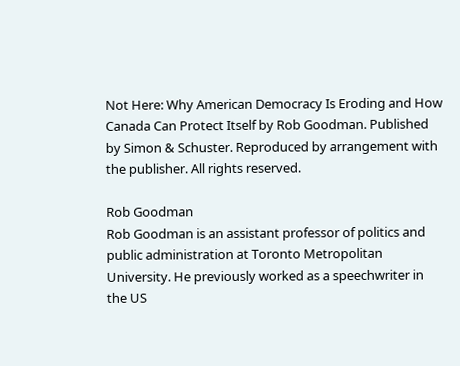Not Here: Why American Democracy Is Eroding and How Canada Can Protect Itself by Rob Goodman. Published by Simon & Schuster. Reproduced by arrangement with the publisher. All rights reserved.

Rob Goodman
Rob Goodman is an assistant professor of politics and public administration at Toronto Metropolitan University. He previously worked as a speechwriter in the US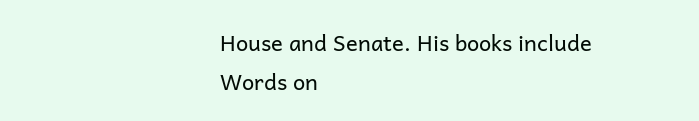House and Senate. His books include Words on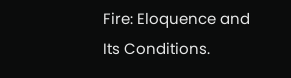Fire: Eloquence and Its Conditions.